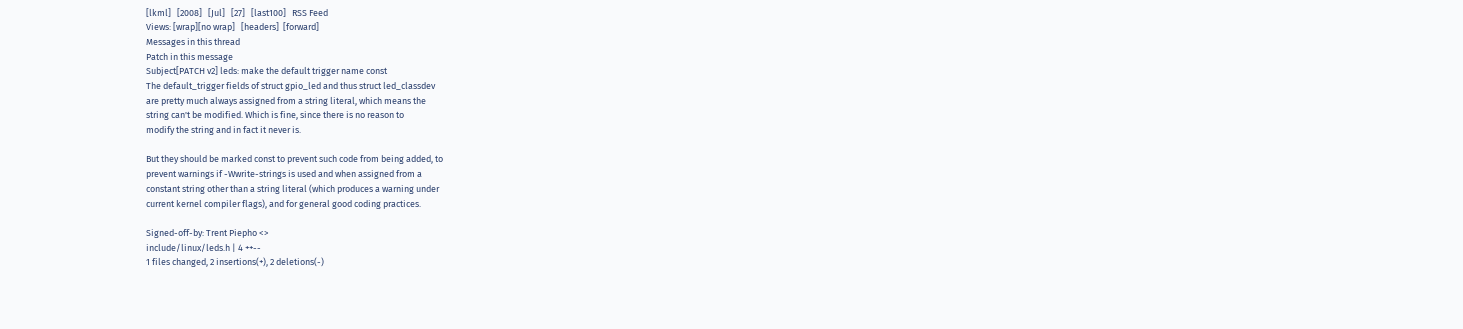[lkml]   [2008]   [Jul]   [27]   [last100]   RSS Feed
Views: [wrap][no wrap]   [headers]  [forward]
Messages in this thread
Patch in this message
Subject[PATCH v2] leds: make the default trigger name const
The default_trigger fields of struct gpio_led and thus struct led_classdev
are pretty much always assigned from a string literal, which means the
string can't be modified. Which is fine, since there is no reason to
modify the string and in fact it never is.

But they should be marked const to prevent such code from being added, to
prevent warnings if -Wwrite-strings is used and when assigned from a
constant string other than a string literal (which produces a warning under
current kernel compiler flags), and for general good coding practices.

Signed-off-by: Trent Piepho <>
include/linux/leds.h | 4 ++--
1 files changed, 2 insertions(+), 2 deletions(-)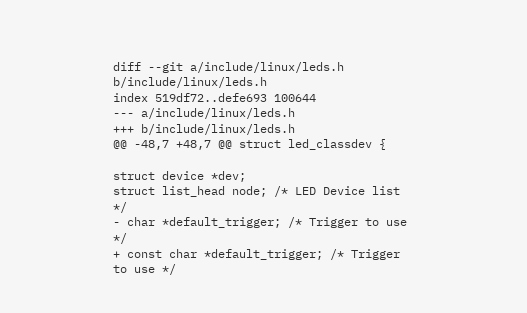diff --git a/include/linux/leds.h b/include/linux/leds.h
index 519df72..defe693 100644
--- a/include/linux/leds.h
+++ b/include/linux/leds.h
@@ -48,7 +48,7 @@ struct led_classdev {

struct device *dev;
struct list_head node; /* LED Device list */
- char *default_trigger; /* Trigger to use */
+ const char *default_trigger; /* Trigger to use */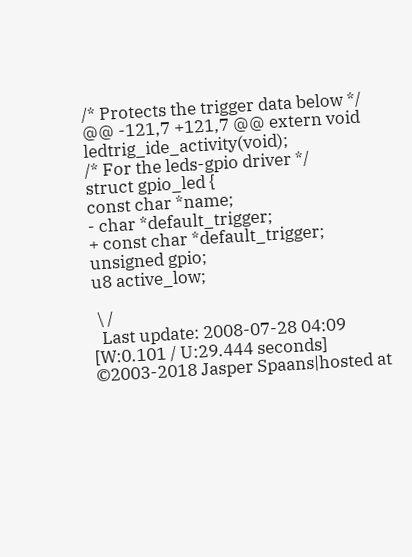/* Protects the trigger data below */
@@ -121,7 +121,7 @@ extern void ledtrig_ide_activity(void);
/* For the leds-gpio driver */
struct gpio_led {
const char *name;
- char *default_trigger;
+ const char *default_trigger;
unsigned gpio;
u8 active_low;

 \ /
  Last update: 2008-07-28 04:09    [W:0.101 / U:29.444 seconds]
©2003-2018 Jasper Spaans|hosted at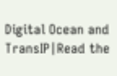Digital Ocean and TransIP|Read the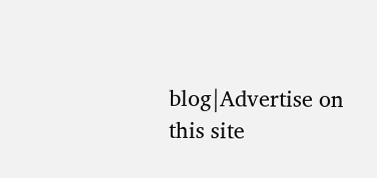blog|Advertise on this site